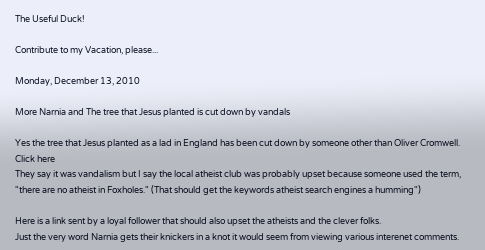The Useful Duck!

Contribute to my Vacation, please...

Monday, December 13, 2010

More Narnia and The tree that Jesus planted is cut down by vandals

Yes the tree that Jesus planted as a lad in England has been cut down by someone other than Oliver Cromwell.  Click here
They say it was vandalism but I say the local atheist club was probably upset because someone used the term, "there are no atheist in Foxholes." (That should get the keywords atheist search engines a humming")

Here is a link sent by a loyal follower that should also upset the atheists and the clever folks.
Just the very word Narnia gets their knickers in a knot it would seem from viewing various interenet comments.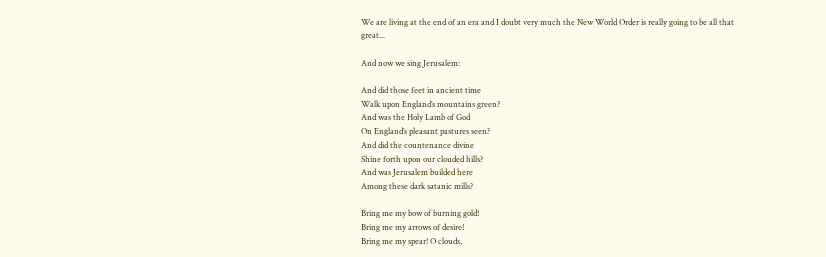We are living at the end of an era and I doubt very much the New World Order is really going to be all that great...

And now we sing Jerusalem:

And did those feet in ancient time
Walk upon England’s mountains green?
And was the Holy Lamb of God
On England’s pleasant pastures seen?
And did the countenance divine
Shine forth upon our clouded hills?
And was Jerusalem builded here
Among these dark satanic mills?

Bring me my bow of burning gold!
Bring me my arrows of desire!
Bring me my spear! O clouds,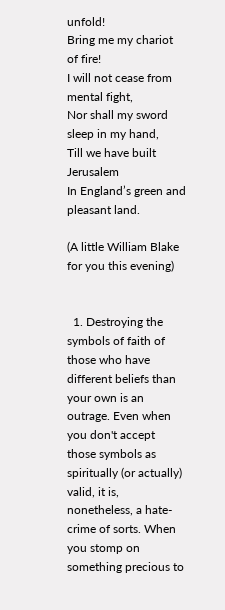unfold!
Bring me my chariot of fire!
I will not cease from mental fight,
Nor shall my sword sleep in my hand,
Till we have built Jerusalem
In England’s green and pleasant land.

(A little William Blake for you this evening)


  1. Destroying the symbols of faith of those who have different beliefs than your own is an outrage. Even when you don't accept those symbols as spiritually (or actually) valid, it is, nonetheless, a hate-crime of sorts. When you stomp on something precious to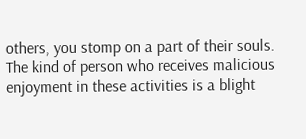others, you stomp on a part of their souls. The kind of person who receives malicious enjoyment in these activities is a blight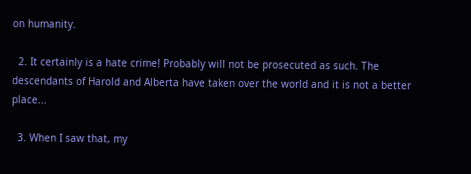on humanity.

  2. It certainly is a hate crime! Probably will not be prosecuted as such. The descendants of Harold and Alberta have taken over the world and it is not a better place...

  3. When I saw that, my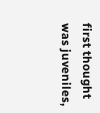first thought was juveniles,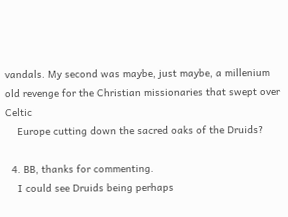vandals. My second was maybe, just maybe, a millenium old revenge for the Christian missionaries that swept over Celtic
    Europe cutting down the sacred oaks of the Druids?

  4. BB, thanks for commenting.
    I could see Druids being perhaps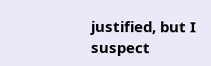justified, but I suspect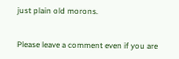just plain old morons.


Please leave a comment even if you are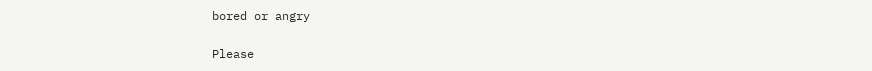bored or angry

Please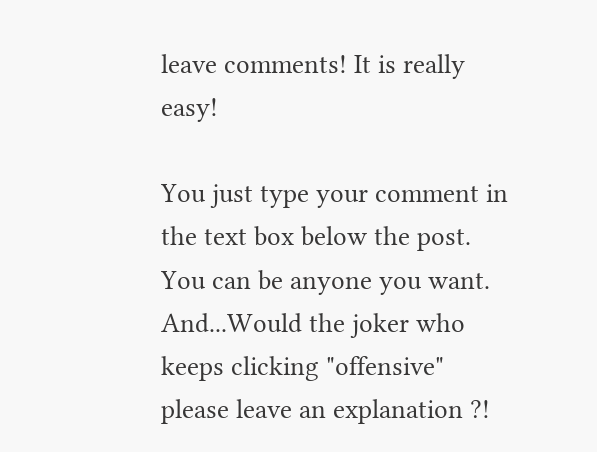leave comments! It is really easy!

You just type your comment in the text box below the post. You can be anyone you want.
And...Would the joker who keeps clicking "offensive" please leave an explanation ?!